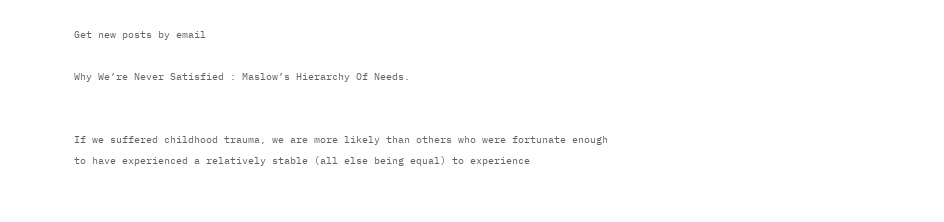Get new posts by email

Why We’re Never Satisfied : Maslow’s Hierarchy Of Needs.


If we suffered childhood trauma, we are more likely than others who were fortunate enough to have experienced a relatively stable (all else being equal) to experience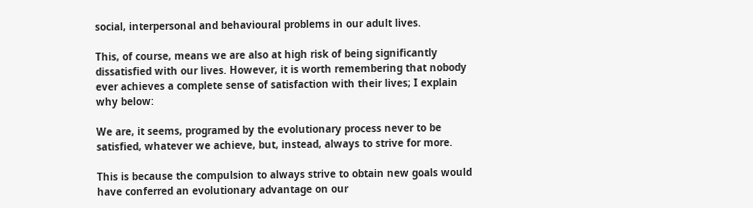social, interpersonal and behavioural problems in our adult lives.

This, of course, means we are also at high risk of being significantly dissatisfied with our lives. However, it is worth remembering that nobody ever achieves a complete sense of satisfaction with their lives; I explain why below:

We are, it seems, programed by the evolutionary process never to be satisfied, whatever we achieve, but, instead, always to strive for more.

This is because the compulsion to always strive to obtain new goals would have conferred an evolutionary advantage on our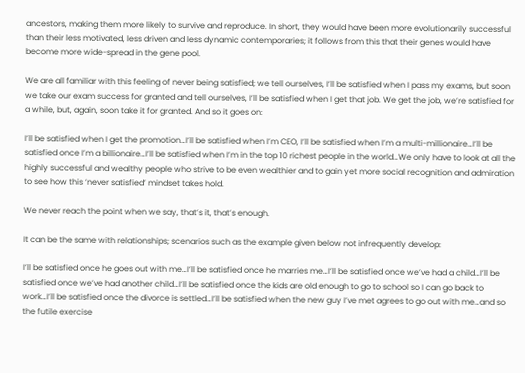ancestors, making them more likely to survive and reproduce. In short, they would have been more evolutionarily successful than their less motivated, less driven and less dynamic contemporaries; it follows from this that their genes would have become more wide-spread in the gene pool.

We are all familiar with this feeling of never being satisfied; we tell ourselves, I’ll be satisfied when I pass my exams, but soon we take our exam success for granted and tell ourselves, I’ll be satisfied when I get that job. We get the job, we’re satisfied for a while, but, again, soon take it for granted. And so it goes on:

I’ll be satisfied when I get the promotion…I’ll be satisfied when I’m CEO, I’ll be satisfied when I’m a multi-millionaire…I’ll be satisfied once I’m a billionaire…I’ll be satisfied when I’m in the top 10 richest people in the world…We only have to look at all the highly successful and wealthy people who strive to be even wealthier and to gain yet more social recognition and admiration to see how this ‘never satisfied’ mindset takes hold.

We never reach the point when we say, that’s it, that’s enough.

It can be the same with relationships; scenarios such as the example given below not infrequently develop:

I’ll be satisfied once he goes out with me…I’ll be satisfied once he marries me…I’ll be satisfied once we’ve had a child…I’ll be satisfied once we’ve had another child…I’ll be satisfied once the kids are old enough to go to school so I can go back to work…I’ll be satisfied once the divorce is settled…I’ll be satisfied when the new guy I’ve met agrees to go out with me…and so the futile exercise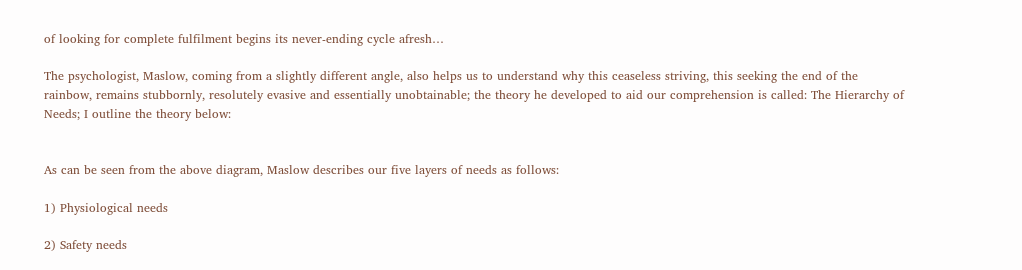of looking for complete fulfilment begins its never-ending cycle afresh…

The psychologist, Maslow, coming from a slightly different angle, also helps us to understand why this ceaseless striving, this seeking the end of the rainbow, remains stubbornly, resolutely evasive and essentially unobtainable; the theory he developed to aid our comprehension is called: The Hierarchy of Needs; I outline the theory below:


As can be seen from the above diagram, Maslow describes our five layers of needs as follows:

1) Physiological needs

2) Safety needs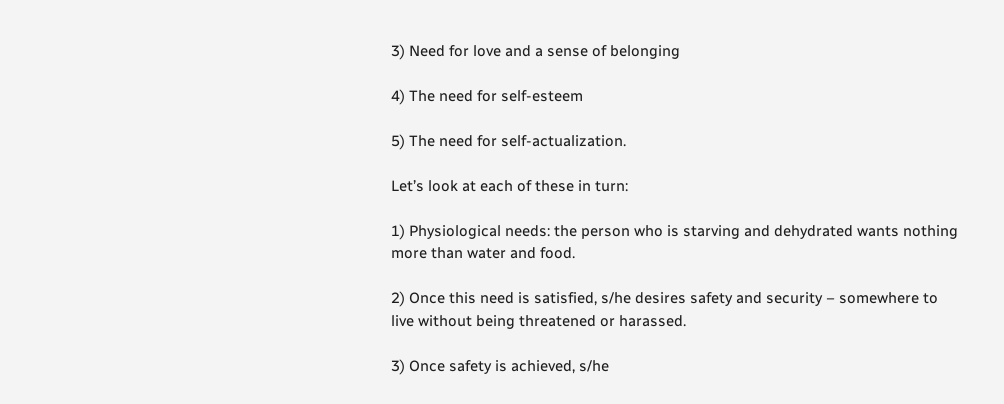3) Need for love and a sense of belonging

4) The need for self-esteem

5) The need for self-actualization.

Let’s look at each of these in turn:

1) Physiological needs: the person who is starving and dehydrated wants nothing more than water and food.

2) Once this need is satisfied, s/he desires safety and security – somewhere to live without being threatened or harassed.

3) Once safety is achieved, s/he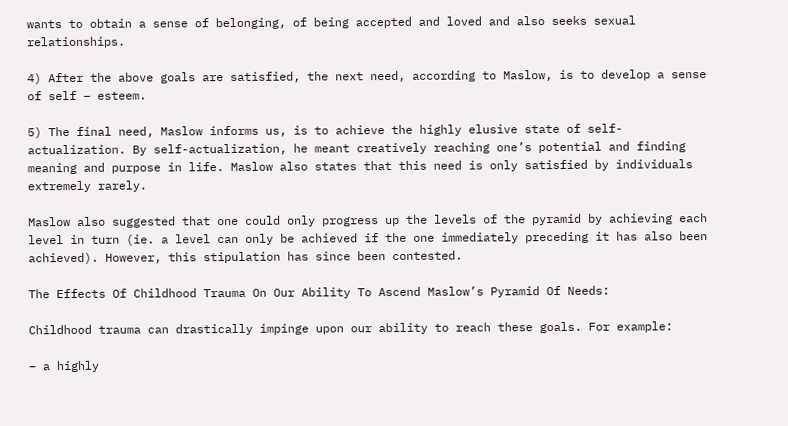wants to obtain a sense of belonging, of being accepted and loved and also seeks sexual relationships.

4) After the above goals are satisfied, the next need, according to Maslow, is to develop a sense of self – esteem.

5) The final need, Maslow informs us, is to achieve the highly elusive state of self-actualization. By self-actualization, he meant creatively reaching one’s potential and finding meaning and purpose in life. Maslow also states that this need is only satisfied by individuals extremely rarely.

Maslow also suggested that one could only progress up the levels of the pyramid by achieving each level in turn (ie. a level can only be achieved if the one immediately preceding it has also been achieved). However, this stipulation has since been contested.

The Effects Of Childhood Trauma On Our Ability To Ascend Maslow’s Pyramid Of Needs:

Childhood trauma can drastically impinge upon our ability to reach these goals. For example:

– a highly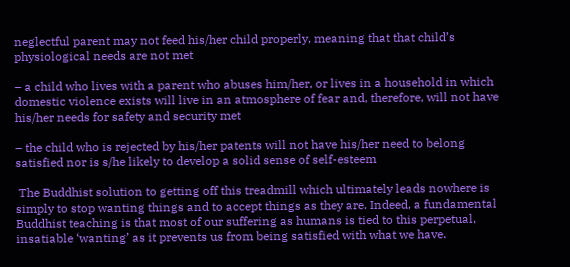neglectful parent may not feed his/her child properly, meaning that that child’s physiological needs are not met

– a child who lives with a parent who abuses him/her, or lives in a household in which domestic violence exists will live in an atmosphere of fear and, therefore, will not have his/her needs for safety and security met

– the child who is rejected by his/her patents will not have his/her need to belong satisfied nor is s/he likely to develop a solid sense of self-esteem

 The Buddhist solution to getting off this treadmill which ultimately leads nowhere is simply to stop wanting things and to accept things as they are. Indeed, a fundamental Buddhist teaching is that most of our suffering as humans is tied to this perpetual, insatiable ‘wanting’ as it prevents us from being satisfied with what we have.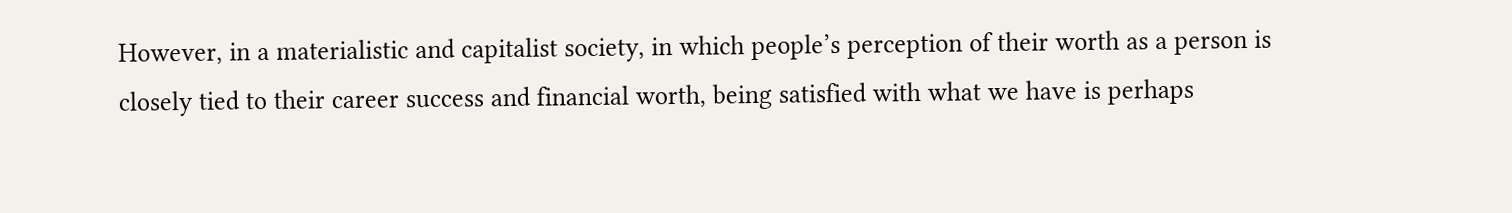However, in a materialistic and capitalist society, in which people’s perception of their worth as a person is closely tied to their career success and financial worth, being satisfied with what we have is perhaps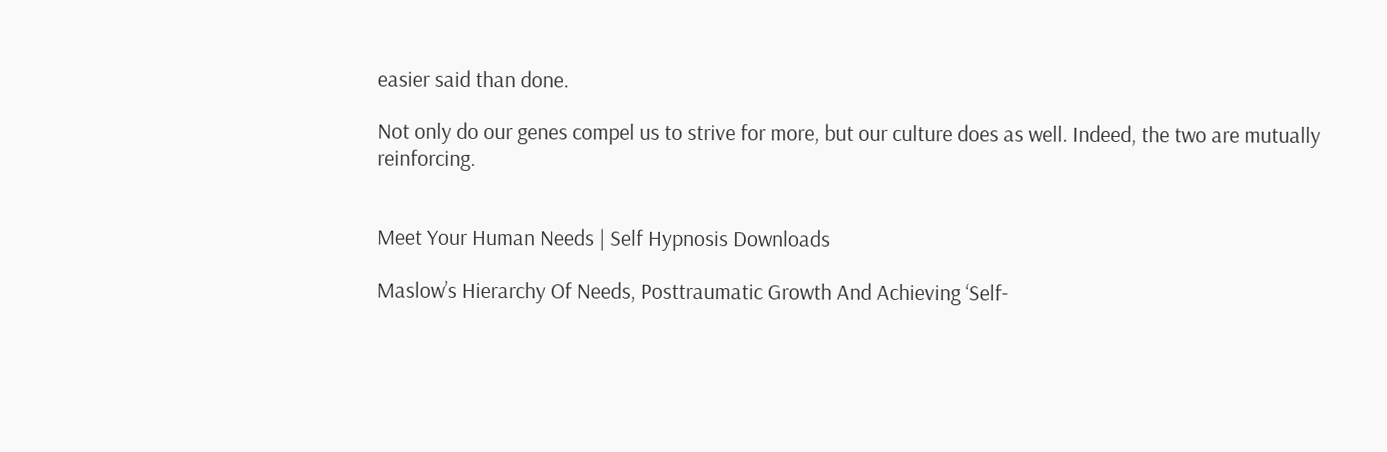easier said than done.

Not only do our genes compel us to strive for more, but our culture does as well. Indeed, the two are mutually reinforcing.


Meet Your Human Needs | Self Hypnosis Downloads

Maslow’s Hierarchy Of Needs, Posttraumatic Growth And Achieving ‘Self-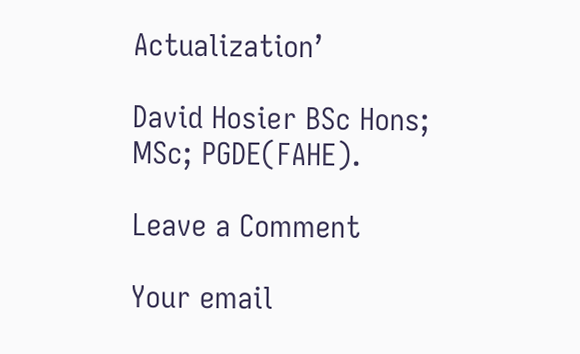Actualization’

David Hosier BSc Hons; MSc; PGDE(FAHE).

Leave a Comment

Your email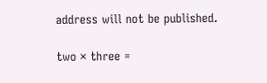address will not be published.

two × three =